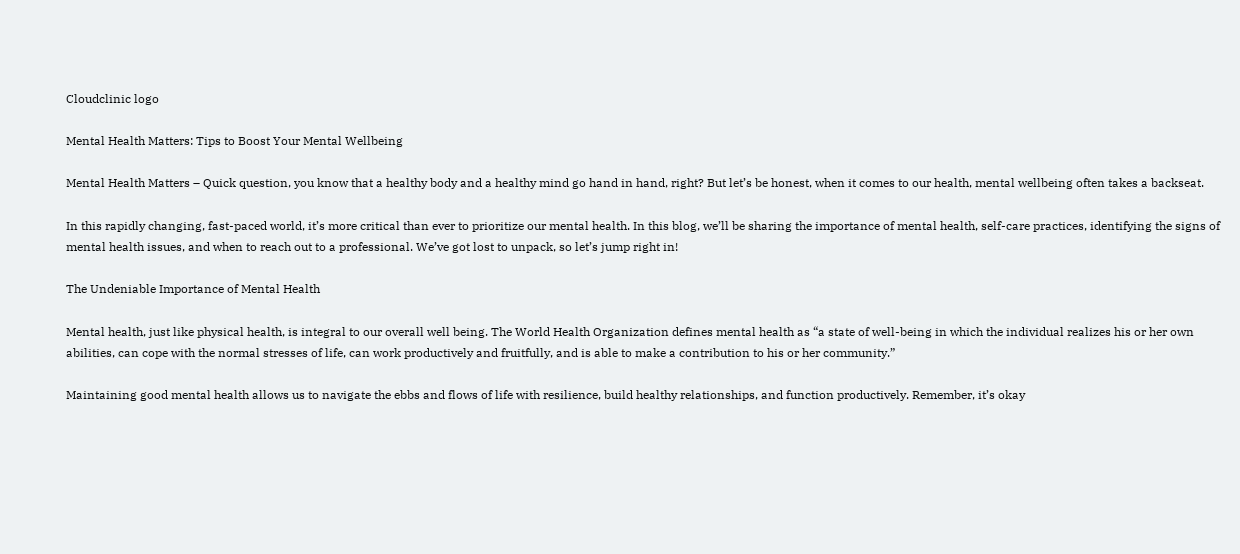Cloudclinic logo

Mental Health Matters: Tips to Boost Your Mental Wellbeing

Mental Health Matters – Quick question, you know that a healthy body and a healthy mind go hand in hand, right? But let’s be honest, when it comes to our health, mental wellbeing often takes a backseat.

In this rapidly changing, fast-paced world, it’s more critical than ever to prioritize our mental health. In this blog, we’ll be sharing the importance of mental health, self-care practices, identifying the signs of mental health issues, and when to reach out to a professional. We’ve got lost to unpack, so let’s jump right in!

The Undeniable Importance of Mental Health

Mental health, just like physical health, is integral to our overall well being. The World Health Organization defines mental health as “a state of well-being in which the individual realizes his or her own abilities, can cope with the normal stresses of life, can work productively and fruitfully, and is able to make a contribution to his or her community.”

Maintaining good mental health allows us to navigate the ebbs and flows of life with resilience, build healthy relationships, and function productively. Remember, it’s okay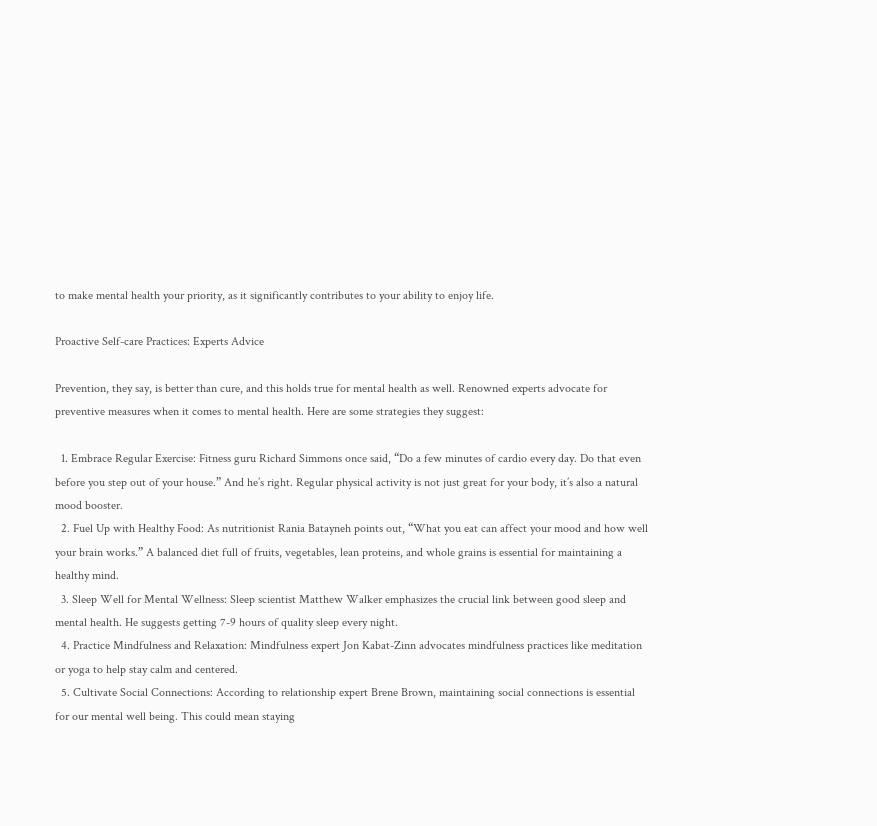to make mental health your priority, as it significantly contributes to your ability to enjoy life.

Proactive Self-care Practices: Experts Advice

Prevention, they say, is better than cure, and this holds true for mental health as well. Renowned experts advocate for preventive measures when it comes to mental health. Here are some strategies they suggest:

  1. Embrace Regular Exercise: Fitness guru Richard Simmons once said, “Do a few minutes of cardio every day. Do that even before you step out of your house.” And he’s right. Regular physical activity is not just great for your body, it’s also a natural mood booster.
  2. Fuel Up with Healthy Food: As nutritionist Rania Batayneh points out, “What you eat can affect your mood and how well your brain works.” A balanced diet full of fruits, vegetables, lean proteins, and whole grains is essential for maintaining a healthy mind.
  3. Sleep Well for Mental Wellness: Sleep scientist Matthew Walker emphasizes the crucial link between good sleep and mental health. He suggests getting 7-9 hours of quality sleep every night.
  4. Practice Mindfulness and Relaxation: Mindfulness expert Jon Kabat-Zinn advocates mindfulness practices like meditation or yoga to help stay calm and centered.
  5. Cultivate Social Connections: According to relationship expert Brene Brown, maintaining social connections is essential for our mental well being. This could mean staying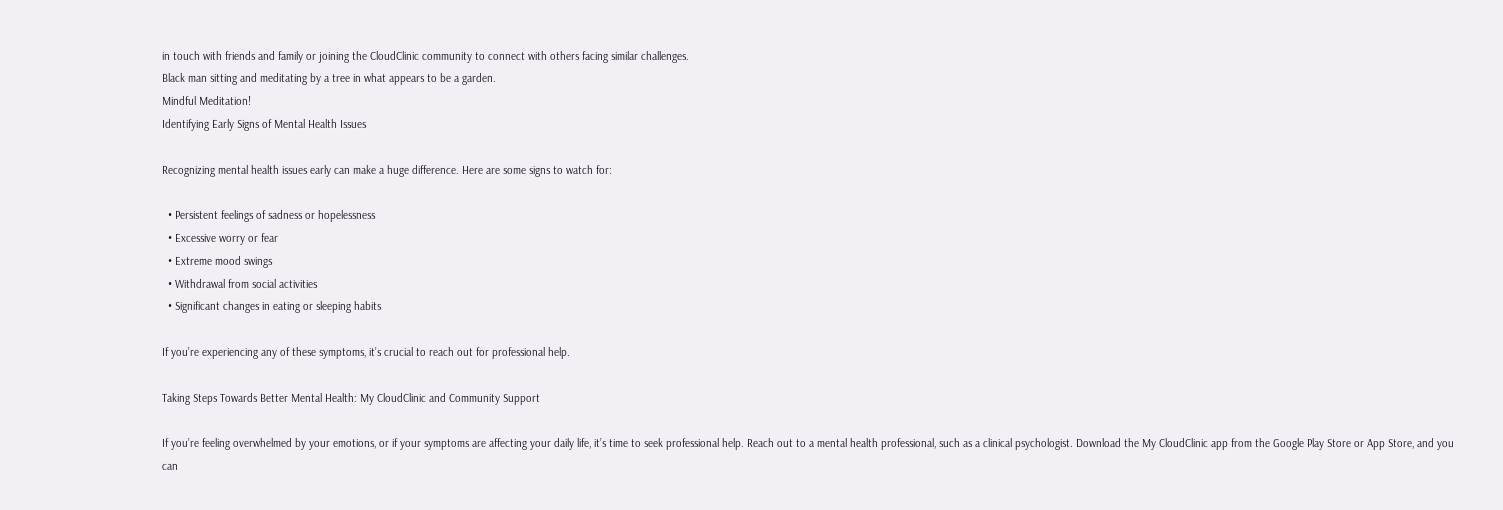in touch with friends and family or joining the CloudClinic community to connect with others facing similar challenges.
Black man sitting and meditating by a tree in what appears to be a garden.
Mindful Meditation!
Identifying Early Signs of Mental Health Issues

Recognizing mental health issues early can make a huge difference. Here are some signs to watch for:

  • Persistent feelings of sadness or hopelessness
  • Excessive worry or fear
  • Extreme mood swings
  • Withdrawal from social activities
  • Significant changes in eating or sleeping habits

If you’re experiencing any of these symptoms, it’s crucial to reach out for professional help.

Taking Steps Towards Better Mental Health: My CloudClinic and Community Support

If you’re feeling overwhelmed by your emotions, or if your symptoms are affecting your daily life, it’s time to seek professional help. Reach out to a mental health professional, such as a clinical psychologist. Download the My CloudClinic app from the Google Play Store or App Store, and you can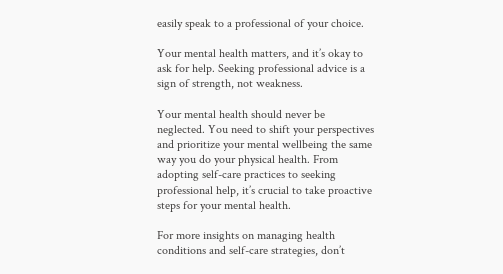easily speak to a professional of your choice.

Your mental health matters, and it’s okay to ask for help. Seeking professional advice is a sign of strength, not weakness.

Your mental health should never be neglected. You need to shift your perspectives and prioritize your mental wellbeing the same way you do your physical health. From adopting self-care practices to seeking professional help, it’s crucial to take proactive steps for your mental health.

For more insights on managing health conditions and self-care strategies, don’t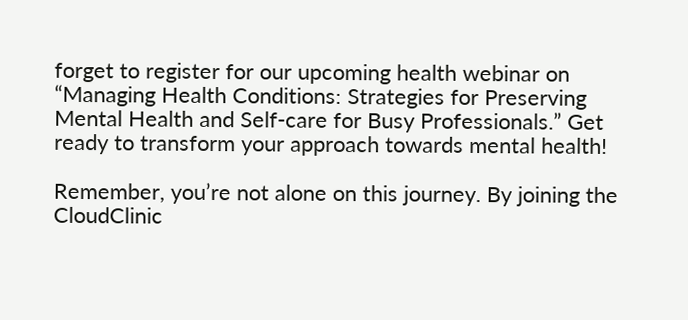forget to register for our upcoming health webinar on “Managing Health Conditions: Strategies for Preserving Mental Health and Self-care for Busy Professionals.” Get ready to transform your approach towards mental health!

Remember, you’re not alone on this journey. By joining the CloudClinic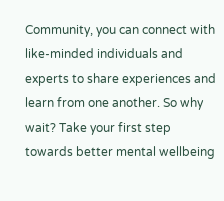Community, you can connect with like-minded individuals and experts to share experiences and learn from one another. So why wait? Take your first step towards better mental wellbeing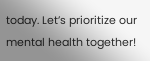today. Let’s prioritize our mental health together!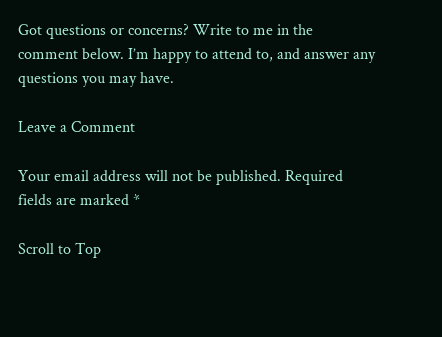Got questions or concerns? Write to me in the comment below. I’m happy to attend to, and answer any questions you may have.

Leave a Comment

Your email address will not be published. Required fields are marked *

Scroll to Top